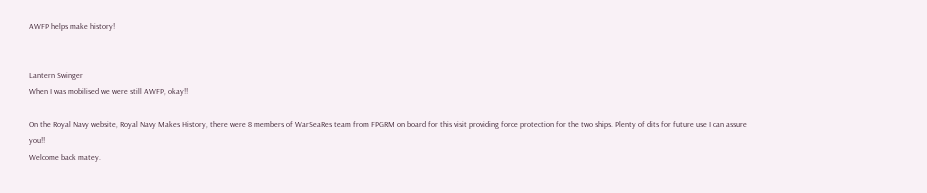AWFP helps make history!


Lantern Swinger
When I was mobilised we were still AWFP, okay!!

On the Royal Navy website, Royal Navy Makes History, there were 8 members of WarSeaRes team from FPGRM on board for this visit providing force protection for the two ships. Plenty of dits for future use I can assure you!!
Welcome back matey.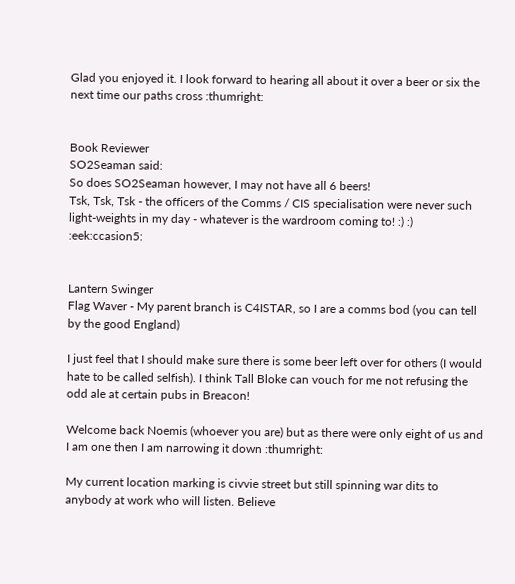Glad you enjoyed it. I look forward to hearing all about it over a beer or six the next time our paths cross :thumright:


Book Reviewer
SO2Seaman said:
So does SO2Seaman however, I may not have all 6 beers!
Tsk, Tsk, Tsk - the officers of the Comms / CIS specialisation were never such light-weights in my day - whatever is the wardroom coming to! :) :) :eek:ccasion5:


Lantern Swinger
Flag Waver - My parent branch is C4ISTAR, so I are a comms bod (you can tell by the good England)

I just feel that I should make sure there is some beer left over for others (I would hate to be called selfish). I think Tall Bloke can vouch for me not refusing the odd ale at certain pubs in Breacon!

Welcome back Noemis (whoever you are) but as there were only eight of us and I am one then I am narrowing it down :thumright:

My current location marking is civvie street but still spinning war dits to anybody at work who will listen. Believe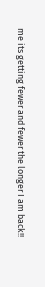me its getting fewer and fewer the longer I am back!!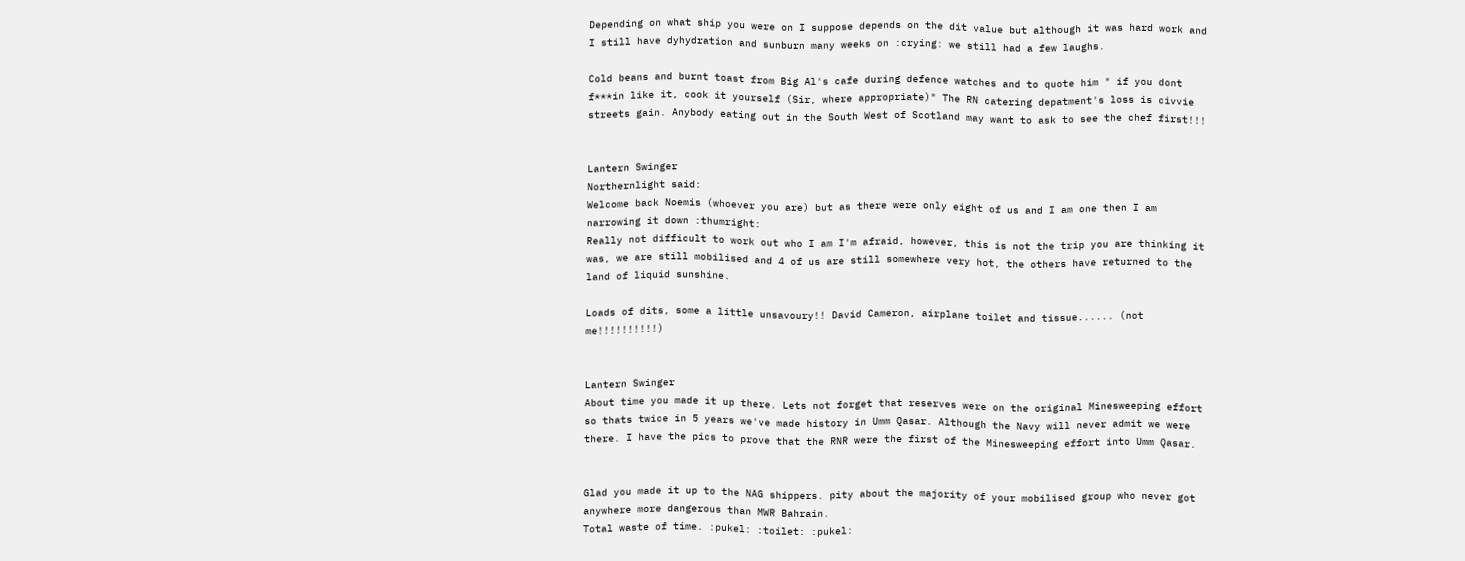Depending on what ship you were on I suppose depends on the dit value but although it was hard work and I still have dyhydration and sunburn many weeks on :crying: we still had a few laughs.

Cold beans and burnt toast from Big Al's cafe during defence watches and to quote him " if you dont f***in like it, cook it yourself (Sir, where appropriate)" The RN catering depatment's loss is civvie streets gain. Anybody eating out in the South West of Scotland may want to ask to see the chef first!!!


Lantern Swinger
Northernlight said:
Welcome back Noemis (whoever you are) but as there were only eight of us and I am one then I am narrowing it down :thumright:
Really not difficult to work out who I am I'm afraid, however, this is not the trip you are thinking it was, we are still mobilised and 4 of us are still somewhere very hot, the others have returned to the land of liquid sunshine.

Loads of dits, some a little unsavoury!! David Cameron, airplane toilet and tissue...... (not me!!!!!!!!!!)


Lantern Swinger
About time you made it up there. Lets not forget that reserves were on the original Minesweeping effort so thats twice in 5 years we've made history in Umm Qasar. Although the Navy will never admit we were there. I have the pics to prove that the RNR were the first of the Minesweeping effort into Umm Qasar.


Glad you made it up to the NAG shippers. pity about the majority of your mobilised group who never got anywhere more dangerous than MWR Bahrain.
Total waste of time. :pukel: :toilet: :pukel: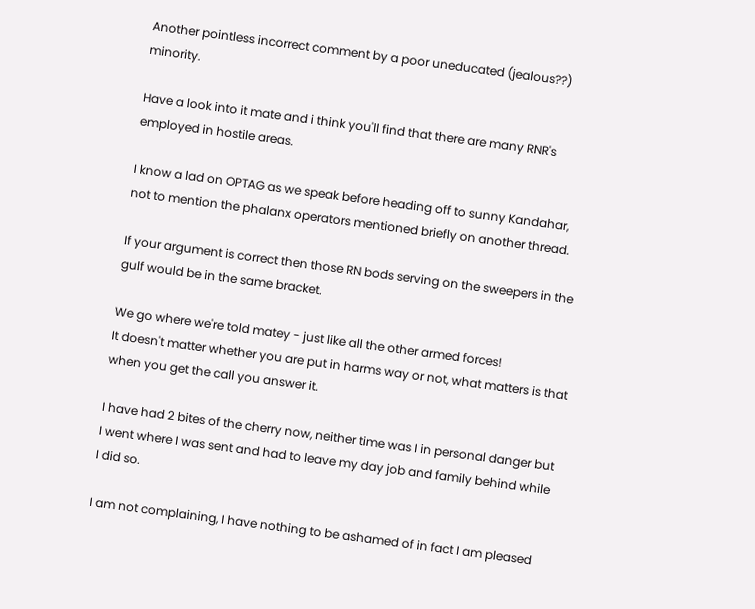Another pointless incorrect comment by a poor uneducated (jealous??) minority.

Have a look into it mate and i think you'll find that there are many RNR's employed in hostile areas.

I know a lad on OPTAG as we speak before heading off to sunny Kandahar, not to mention the phalanx operators mentioned briefly on another thread.

If your argument is correct then those RN bods serving on the sweepers in the gulf would be in the same bracket.

We go where we're told matey - just like all the other armed forces!
It doesn't matter whether you are put in harms way or not, what matters is that when you get the call you answer it.

I have had 2 bites of the cherry now, neither time was I in personal danger but I went where I was sent and had to leave my day job and family behind while I did so.

I am not complaining, I have nothing to be ashamed of in fact I am pleased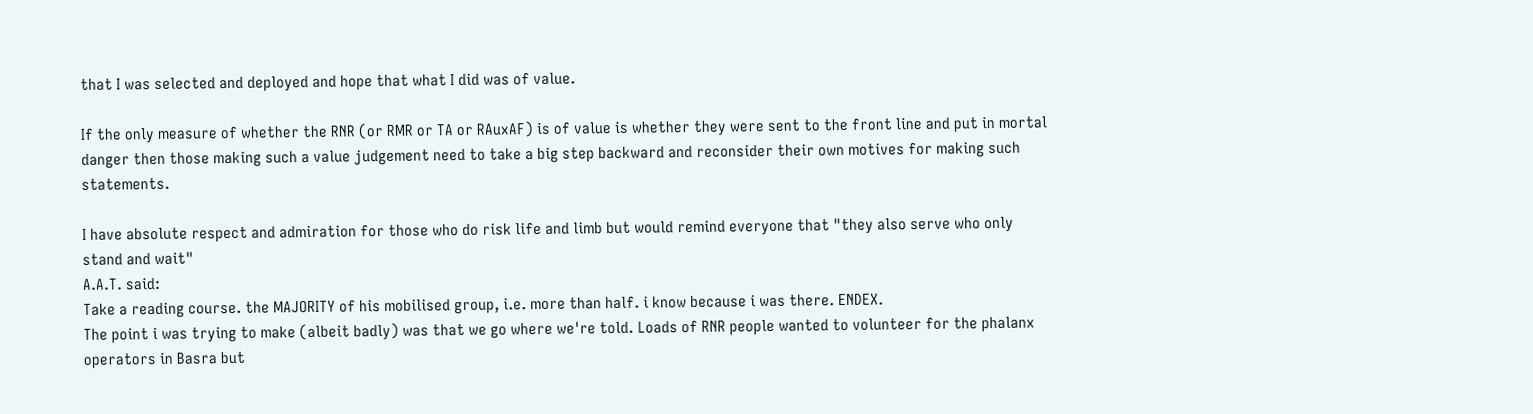that I was selected and deployed and hope that what I did was of value.

If the only measure of whether the RNR (or RMR or TA or RAuxAF) is of value is whether they were sent to the front line and put in mortal danger then those making such a value judgement need to take a big step backward and reconsider their own motives for making such statements.

I have absolute respect and admiration for those who do risk life and limb but would remind everyone that "they also serve who only stand and wait"
A.A.T. said:
Take a reading course. the MAJORITY of his mobilised group, i.e. more than half. i know because i was there. ENDEX.
The point i was trying to make (albeit badly) was that we go where we're told. Loads of RNR people wanted to volunteer for the phalanx operators in Basra but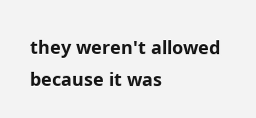they weren't allowed because it was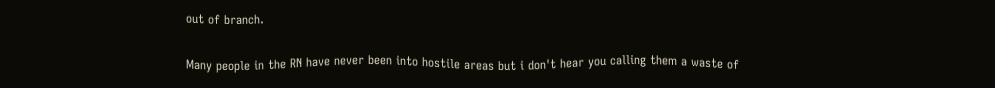out of branch.

Many people in the RN have never been into hostile areas but i don't hear you calling them a waste of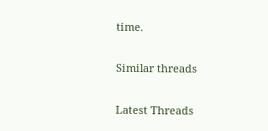time.

Similar threads

Latest Threads